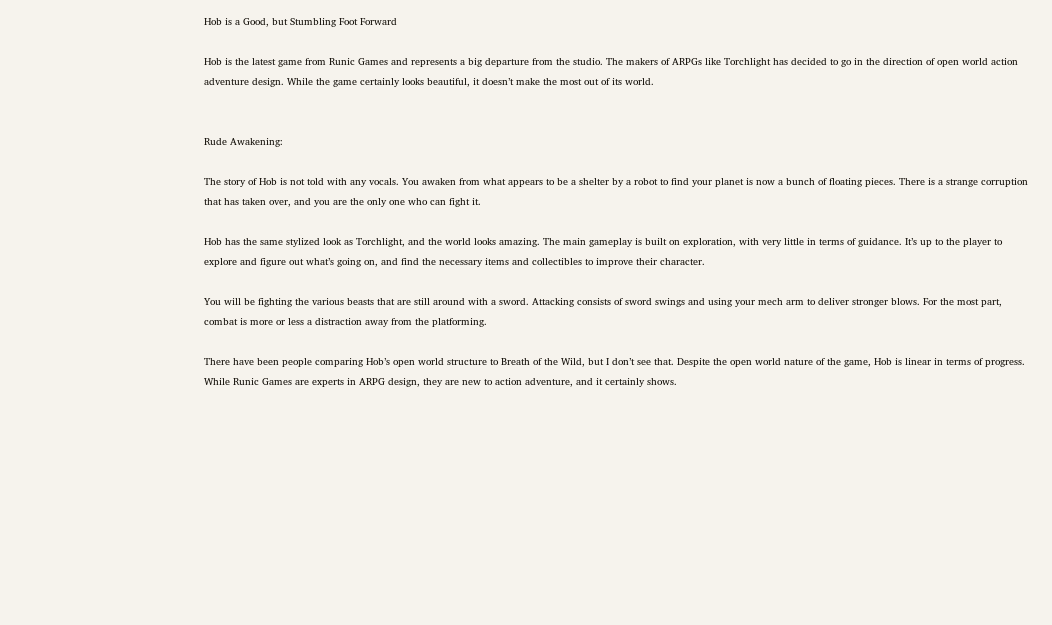Hob is a Good, but Stumbling Foot Forward

Hob is the latest game from Runic Games and represents a big departure from the studio. The makers of ARPGs like Torchlight has decided to go in the direction of open world action adventure design. While the game certainly looks beautiful, it doesn’t make the most out of its world.


Rude Awakening:

The story of Hob is not told with any vocals. You awaken from what appears to be a shelter by a robot to find your planet is now a bunch of floating pieces. There is a strange corruption that has taken over, and you are the only one who can fight it.

Hob has the same stylized look as Torchlight, and the world looks amazing. The main gameplay is built on exploration, with very little in terms of guidance. It’s up to the player to explore and figure out what’s going on, and find the necessary items and collectibles to improve their character.

You will be fighting the various beasts that are still around with a sword. Attacking consists of sword swings and using your mech arm to deliver stronger blows. For the most part, combat is more or less a distraction away from the platforming.

There have been people comparing Hob’s open world structure to Breath of the Wild, but I don’t see that. Despite the open world nature of the game, Hob is linear in terms of progress. While Runic Games are experts in ARPG design, they are new to action adventure, and it certainly shows.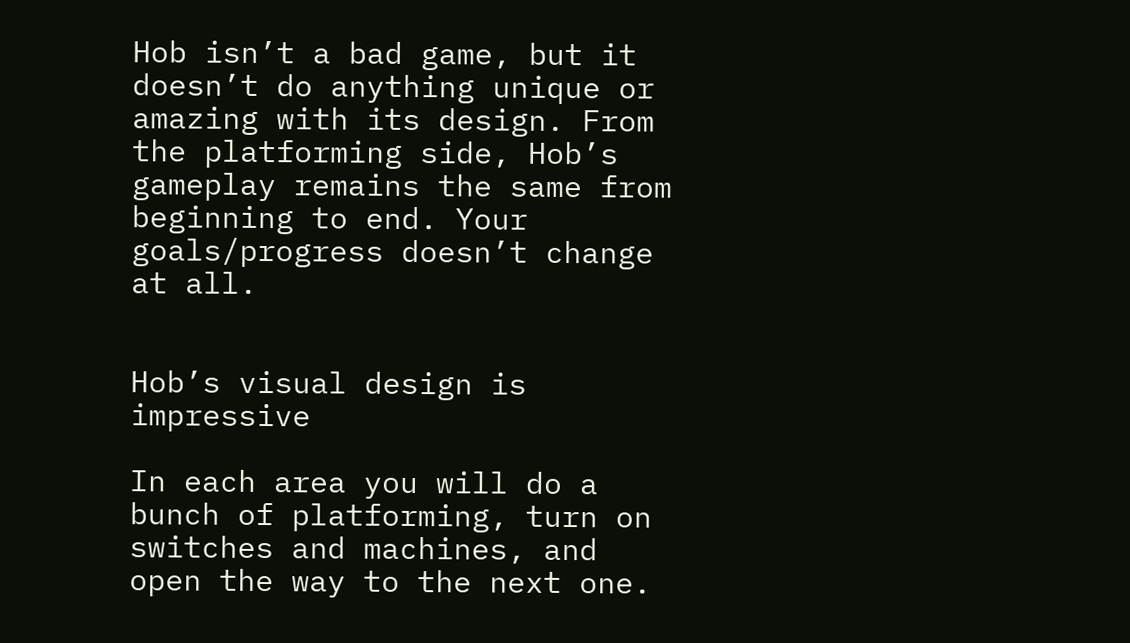Hob isn’t a bad game, but it doesn’t do anything unique or amazing with its design. From the platforming side, Hob’s gameplay remains the same from beginning to end. Your goals/progress doesn’t change at all.


Hob’s visual design is impressive

In each area you will do a bunch of platforming, turn on switches and machines, and open the way to the next one.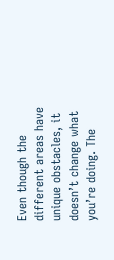Even though the different areas have unique obstacles, it doesn’t change what you’re doing. The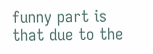funny part is that due to the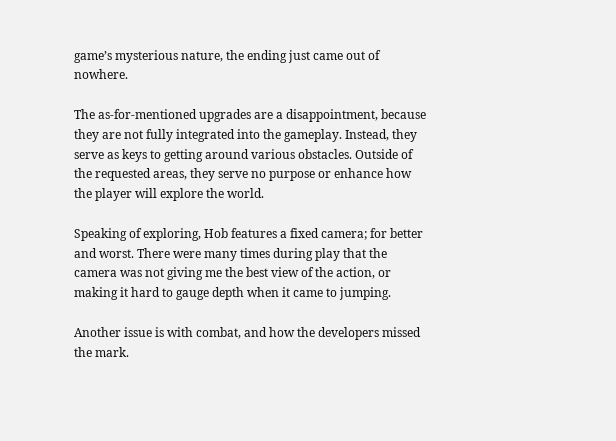game’s mysterious nature, the ending just came out of nowhere.

The as-for-mentioned upgrades are a disappointment, because they are not fully integrated into the gameplay. Instead, they serve as keys to getting around various obstacles. Outside of the requested areas, they serve no purpose or enhance how the player will explore the world.

Speaking of exploring, Hob features a fixed camera; for better and worst. There were many times during play that the camera was not giving me the best view of the action, or making it hard to gauge depth when it came to jumping.

Another issue is with combat, and how the developers missed the mark.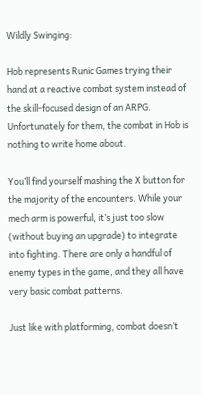Wildly Swinging:

Hob represents Runic Games trying their hand at a reactive combat system instead of the skill-focused design of an ARPG. Unfortunately for them, the combat in Hob is nothing to write home about.

You’ll find yourself mashing the X button for the majority of the encounters. While your mech arm is powerful, it’s just too slow (without buying an upgrade) to integrate into fighting. There are only a handful of enemy types in the game, and they all have very basic combat patterns.

Just like with platforming, combat doesn’t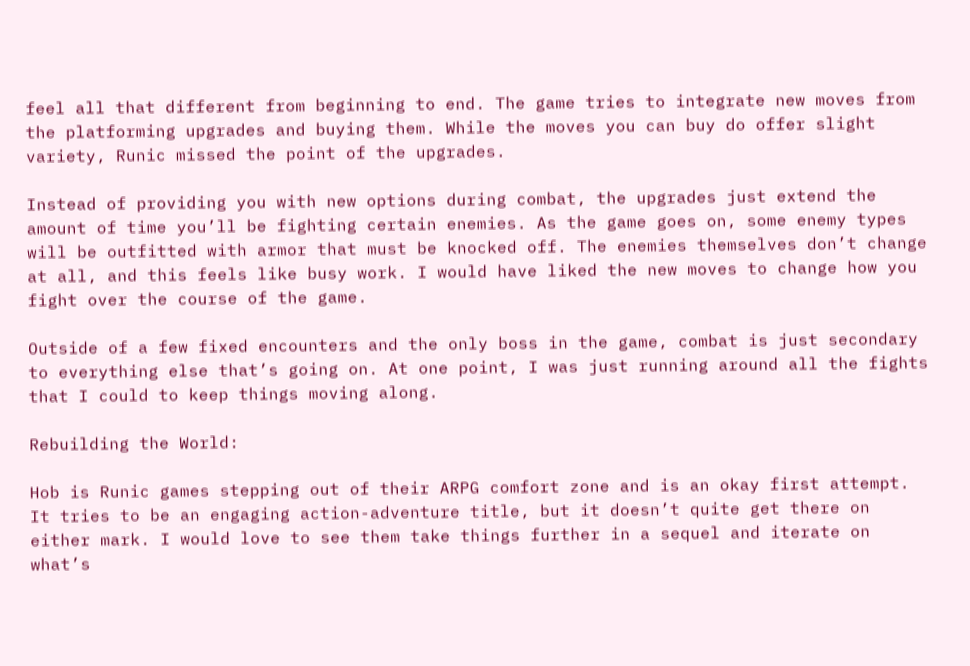feel all that different from beginning to end. The game tries to integrate new moves from the platforming upgrades and buying them. While the moves you can buy do offer slight variety, Runic missed the point of the upgrades.

Instead of providing you with new options during combat, the upgrades just extend the amount of time you’ll be fighting certain enemies. As the game goes on, some enemy types will be outfitted with armor that must be knocked off. The enemies themselves don’t change at all, and this feels like busy work. I would have liked the new moves to change how you fight over the course of the game.

Outside of a few fixed encounters and the only boss in the game, combat is just secondary to everything else that’s going on. At one point, I was just running around all the fights that I could to keep things moving along.

Rebuilding the World:

Hob is Runic games stepping out of their ARPG comfort zone and is an okay first attempt. It tries to be an engaging action-adventure title, but it doesn’t quite get there on either mark. I would love to see them take things further in a sequel and iterate on what’s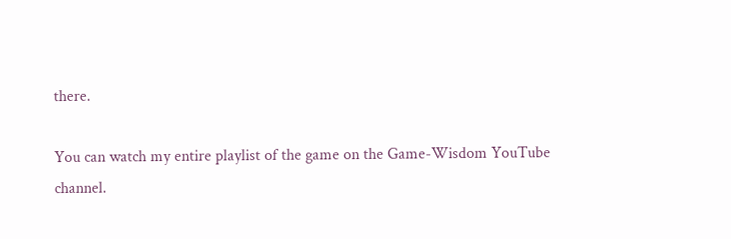there.

You can watch my entire playlist of the game on the Game-Wisdom YouTube channel.